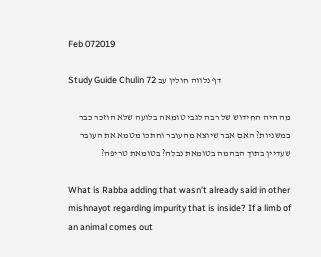Feb 072019

Study Guide Chulin 72 דף נלווה חולין עב

מה היה החידוש של רבה לגבי טומאה בלועה שלא הוזכר כבר במשניות? האם אבר שיוצא מהעובר וחתכו מטמא את העובר שעדיין בתוך הבהמה בטומאת נבלה? בטומאת טריפה?

What is Rabba adding that wasn’t already said in other mishnayot regarding impurity that is inside? If a limb of an animal comes out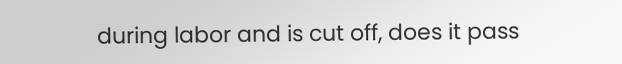during labor and is cut off, does it pass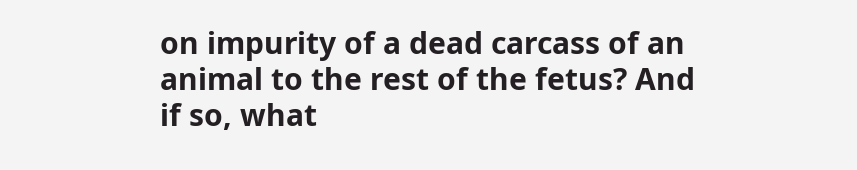on impurity of a dead carcass of an animal to the rest of the fetus? And if so, what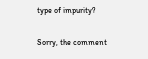type of impurity?

Sorry, the comment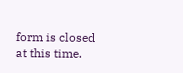form is closed at this time.